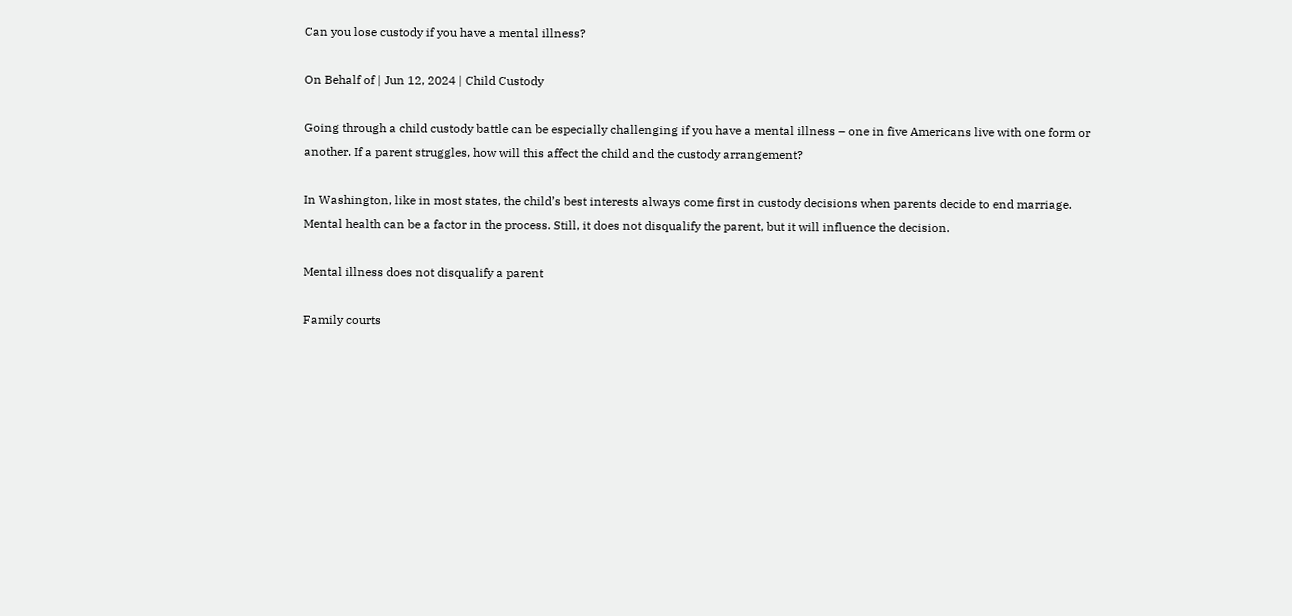Can you lose custody if you have a mental illness?

On Behalf of | Jun 12, 2024 | Child Custody

Going through a child custody battle can be especially challenging if you have a mental illness – one in five Americans live with one form or another. If a parent struggles, how will this affect the child and the custody arrangement?

In Washington, like in most states, the child’s best interests always come first in custody decisions when parents decide to end marriage. Mental health can be a factor in the process. Still, it does not disqualify the parent, but it will influence the decision.

Mental illness does not disqualify a parent

Family courts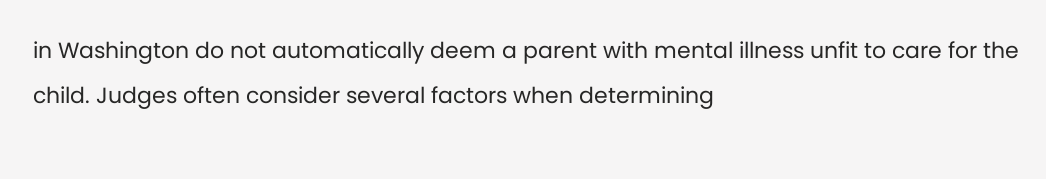in Washington do not automatically deem a parent with mental illness unfit to care for the child. Judges often consider several factors when determining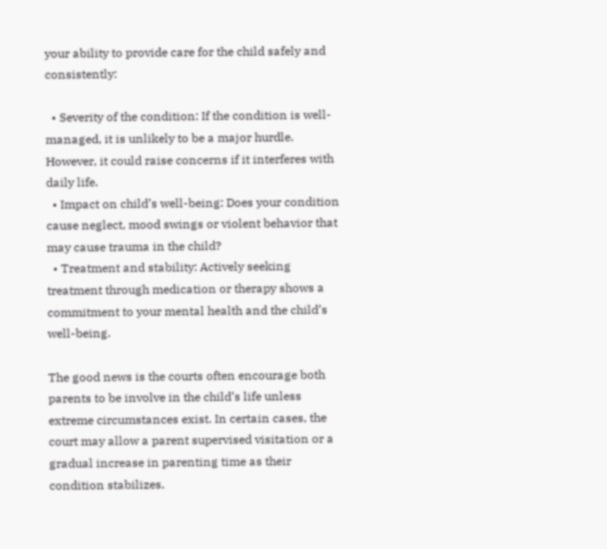your ability to provide care for the child safely and consistently:

  • Severity of the condition: If the condition is well-managed, it is unlikely to be a major hurdle. However, it could raise concerns if it interferes with daily life.
  • Impact on child’s well-being: Does your condition cause neglect, mood swings or violent behavior that may cause trauma in the child?
  • Treatment and stability: Actively seeking treatment through medication or therapy shows a commitment to your mental health and the child’s well-being.

The good news is the courts often encourage both parents to be involve in the child’s life unless extreme circumstances exist. In certain cases, the court may allow a parent supervised visitation or a gradual increase in parenting time as their condition stabilizes.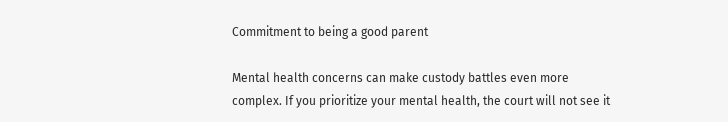Commitment to being a good parent

Mental health concerns can make custody battles even more complex. If you prioritize your mental health, the court will not see it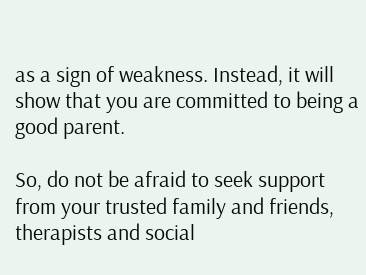as a sign of weakness. Instead, it will show that you are committed to being a good parent.

So, do not be afraid to seek support from your trusted family and friends, therapists and social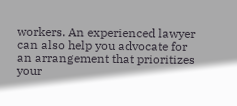workers. An experienced lawyer can also help you advocate for an arrangement that prioritizes your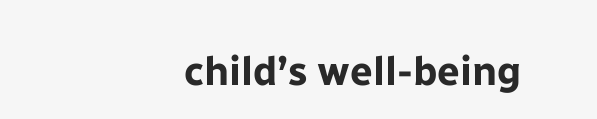child’s well-being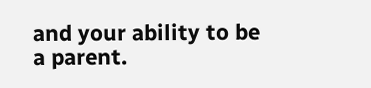and your ability to be a parent.